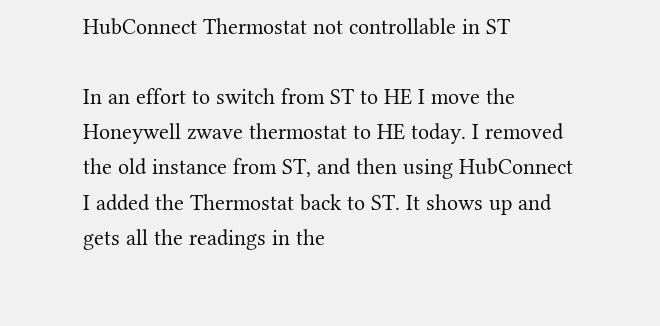HubConnect Thermostat not controllable in ST

In an effort to switch from ST to HE I move the Honeywell zwave thermostat to HE today. I removed the old instance from ST, and then using HubConnect I added the Thermostat back to ST. It shows up and gets all the readings in the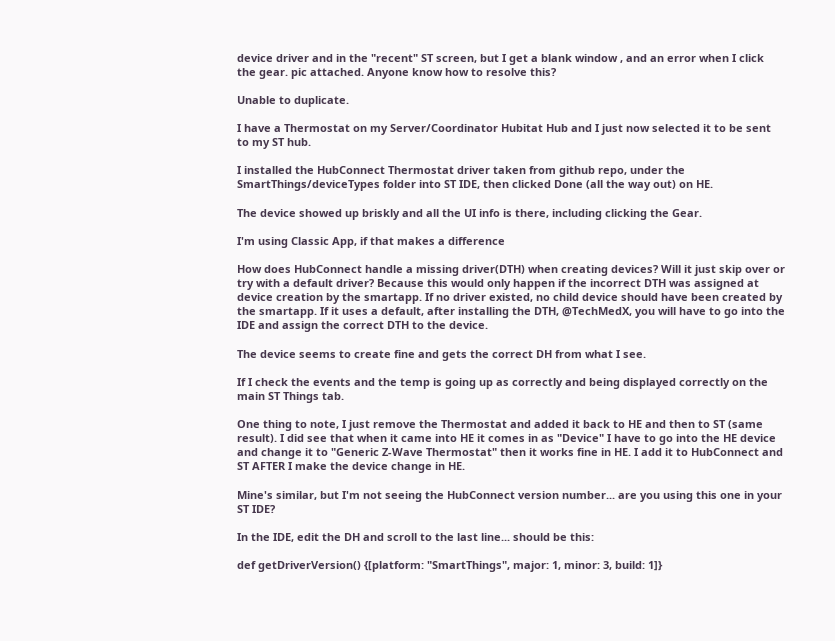device driver and in the "recent" ST screen, but I get a blank window , and an error when I click the gear. pic attached. Anyone know how to resolve this?

Unable to duplicate.

I have a Thermostat on my Server/Coordinator Hubitat Hub and I just now selected it to be sent to my ST hub.

I installed the HubConnect Thermostat driver taken from github repo, under the SmartThings/deviceTypes folder into ST IDE, then clicked Done (all the way out) on HE.

The device showed up briskly and all the UI info is there, including clicking the Gear.

I'm using Classic App, if that makes a difference

How does HubConnect handle a missing driver(DTH) when creating devices? Will it just skip over or try with a default driver? Because this would only happen if the incorrect DTH was assigned at device creation by the smartapp. If no driver existed, no child device should have been created by the smartapp. If it uses a default, after installing the DTH, @TechMedX, you will have to go into the IDE and assign the correct DTH to the device.

The device seems to create fine and gets the correct DH from what I see.

If I check the events and the temp is going up as correctly and being displayed correctly on the main ST Things tab.

One thing to note, I just remove the Thermostat and added it back to HE and then to ST (same result). I did see that when it came into HE it comes in as "Device" I have to go into the HE device and change it to "Generic Z-Wave Thermostat" then it works fine in HE. I add it to HubConnect and ST AFTER I make the device change in HE.

Mine's similar, but I'm not seeing the HubConnect version number... are you using this one in your ST IDE?

In the IDE, edit the DH and scroll to the last line... should be this:

def getDriverVersion() {[platform: "SmartThings", major: 1, minor: 3, build: 1]}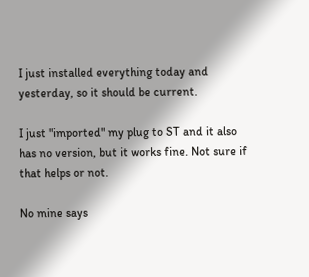I just installed everything today and yesterday, so it should be current.

I just "imported" my plug to ST and it also has no version, but it works fine. Not sure if that helps or not.

No mine says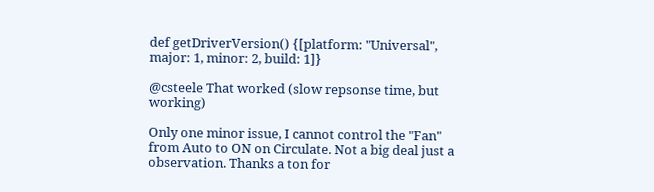def getDriverVersion() {[platform: "Universal", major: 1, minor: 2, build: 1]}

@csteele That worked (slow repsonse time, but working)

Only one minor issue, I cannot control the "Fan" from Auto to ON on Circulate. Not a big deal just a observation. Thanks a ton for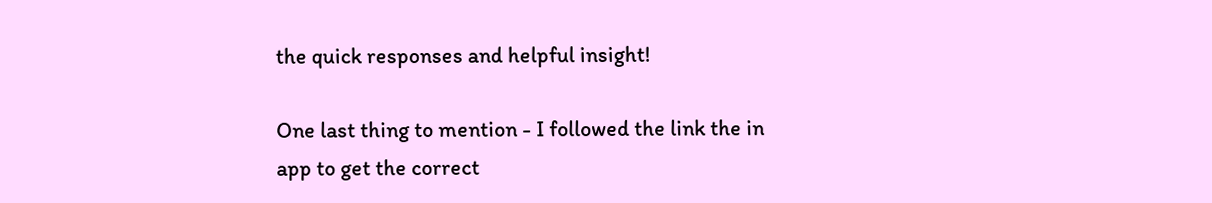the quick responses and helpful insight!

One last thing to mention - I followed the link the in app to get the correct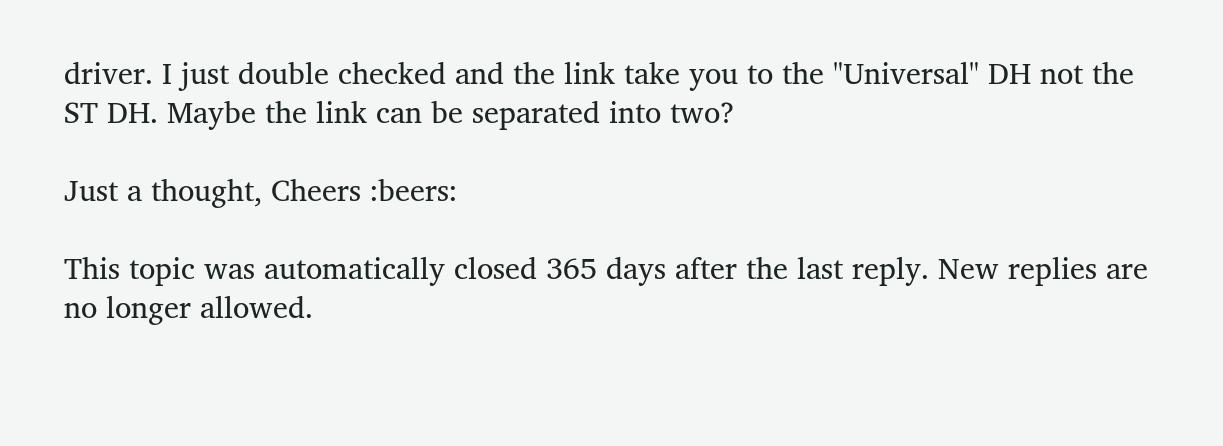driver. I just double checked and the link take you to the "Universal" DH not the ST DH. Maybe the link can be separated into two?

Just a thought, Cheers :beers:

This topic was automatically closed 365 days after the last reply. New replies are no longer allowed.